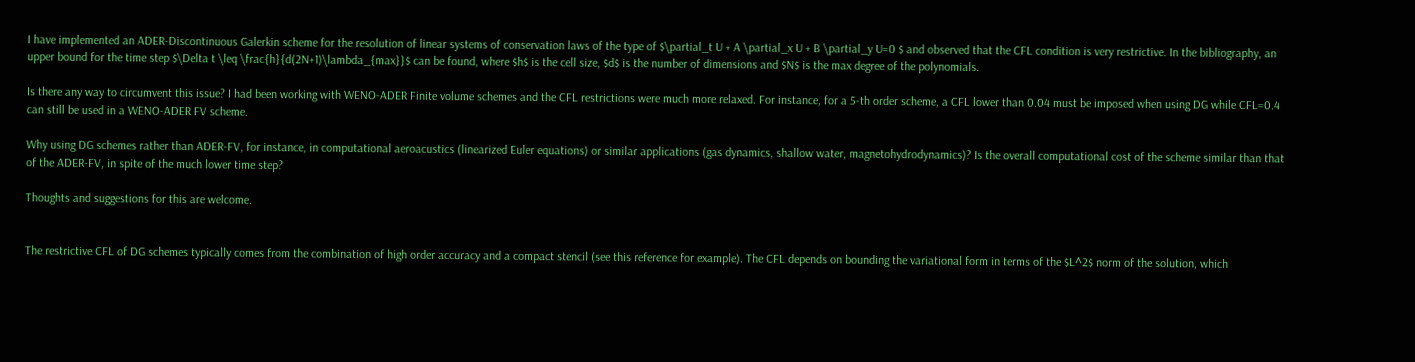I have implemented an ADER-Discontinuous Galerkin scheme for the resolution of linear systems of conservation laws of the type of $\partial_t U + A \partial_x U + B \partial_y U=0 $ and observed that the CFL condition is very restrictive. In the bibliography, an upper bound for the time step $\Delta t \leq \frac{h}{d(2N+1)\lambda_{max}}$ can be found, where $h$ is the cell size, $d$ is the number of dimensions and $N$ is the max degree of the polynomials.

Is there any way to circumvent this issue? I had been working with WENO-ADER Finite volume schemes and the CFL restrictions were much more relaxed. For instance, for a 5-th order scheme, a CFL lower than 0.04 must be imposed when using DG while CFL=0.4 can still be used in a WENO-ADER FV scheme.

Why using DG schemes rather than ADER-FV, for instance, in computational aeroacustics (linearized Euler equations) or similar applications (gas dynamics, shallow water, magnetohydrodynamics)? Is the overall computational cost of the scheme similar than that of the ADER-FV, in spite of the much lower time step?

Thoughts and suggestions for this are welcome.


The restrictive CFL of DG schemes typically comes from the combination of high order accuracy and a compact stencil (see this reference for example). The CFL depends on bounding the variational form in terms of the $L^2$ norm of the solution, which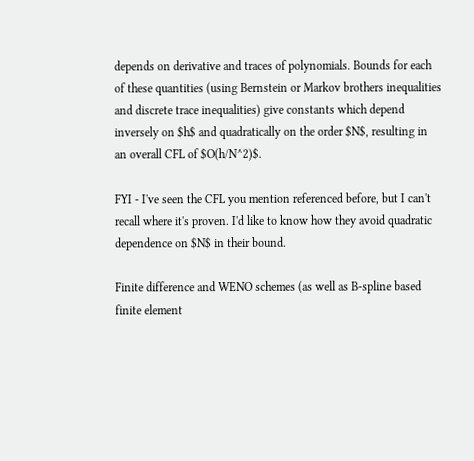depends on derivative and traces of polynomials. Bounds for each of these quantities (using Bernstein or Markov brothers inequalities and discrete trace inequalities) give constants which depend inversely on $h$ and quadratically on the order $N$, resulting in an overall CFL of $O(h/N^2)$.

FYI - I've seen the CFL you mention referenced before, but I can't recall where it's proven. I'd like to know how they avoid quadratic dependence on $N$ in their bound.

Finite difference and WENO schemes (as well as B-spline based finite element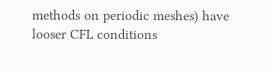methods on periodic meshes) have looser CFL conditions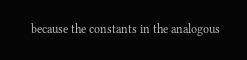because the constants in the analogous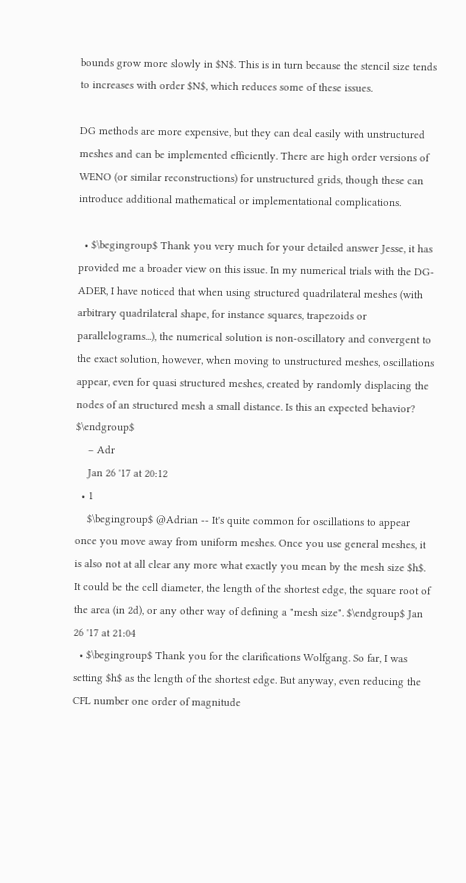bounds grow more slowly in $N$. This is in turn because the stencil size tends to increases with order $N$, which reduces some of these issues.

DG methods are more expensive, but they can deal easily with unstructured meshes and can be implemented efficiently. There are high order versions of WENO (or similar reconstructions) for unstructured grids, though these can introduce additional mathematical or implementational complications.

  • $\begingroup$ Thank you very much for your detailed answer Jesse, it has provided me a broader view on this issue. In my numerical trials with the DG-ADER, I have noticed that when using structured quadrilateral meshes (with arbitrary quadrilateral shape, for instance squares, trapezoids or parallelograms...), the numerical solution is non-oscillatory and convergent to the exact solution, however, when moving to unstructured meshes, oscillations appear, even for quasi structured meshes, created by randomly displacing the nodes of an structured mesh a small distance. Is this an expected behavior? $\endgroup$
    – Adr
    Jan 26 '17 at 20:12
  • 1
    $\begingroup$ @Adrian -- It's quite common for oscillations to appear once you move away from uniform meshes. Once you use general meshes, it is also not at all clear any more what exactly you mean by the mesh size $h$. It could be the cell diameter, the length of the shortest edge, the square root of the area (in 2d), or any other way of defining a "mesh size". $\endgroup$ Jan 26 '17 at 21:04
  • $\begingroup$ Thank you for the clarifications Wolfgang. So far, I was setting $h$ as the length of the shortest edge. But anyway, even reducing the CFL number one order of magnitude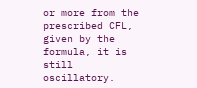or more from the prescribed CFL, given by the formula, it is still oscillatory.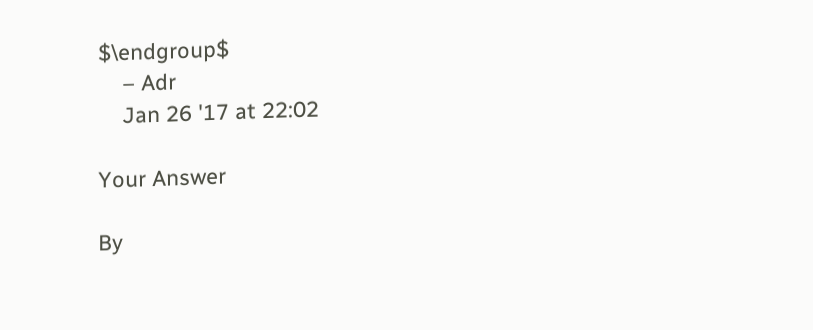$\endgroup$
    – Adr
    Jan 26 '17 at 22:02

Your Answer

By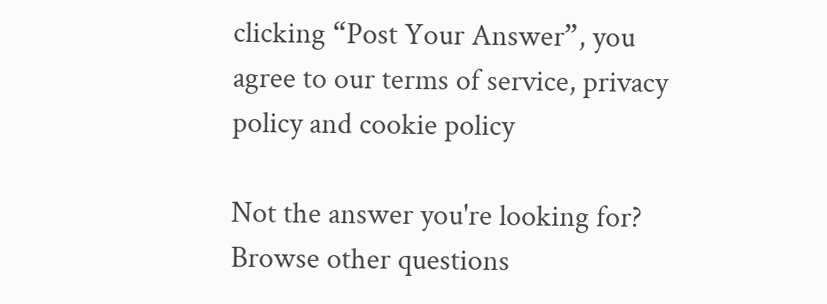clicking “Post Your Answer”, you agree to our terms of service, privacy policy and cookie policy

Not the answer you're looking for? Browse other questions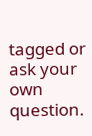tagged or ask your own question.